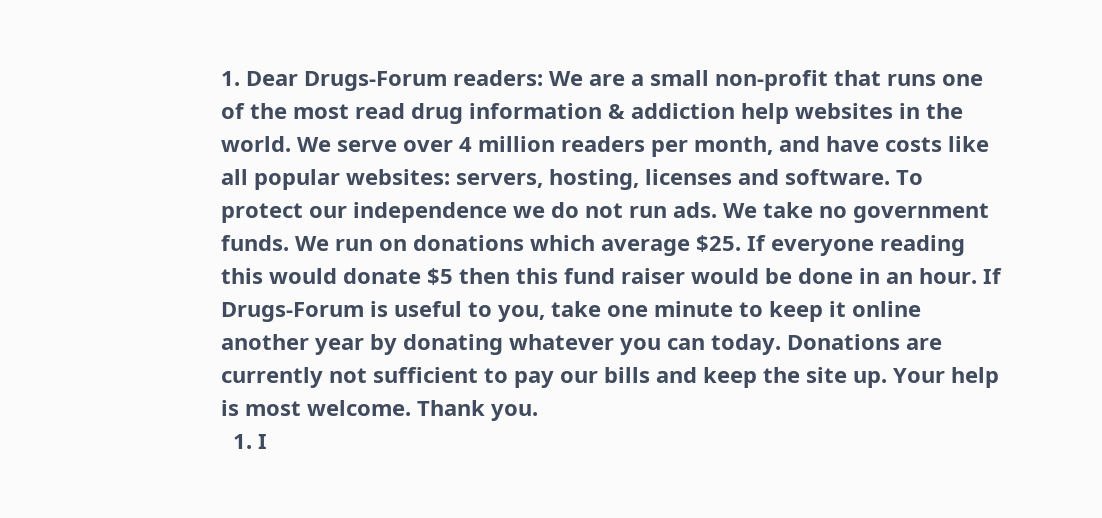1. Dear Drugs-Forum readers: We are a small non-profit that runs one of the most read drug information & addiction help websites in the world. We serve over 4 million readers per month, and have costs like all popular websites: servers, hosting, licenses and software. To protect our independence we do not run ads. We take no government funds. We run on donations which average $25. If everyone reading this would donate $5 then this fund raiser would be done in an hour. If Drugs-Forum is useful to you, take one minute to keep it online another year by donating whatever you can today. Donations are currently not sufficient to pay our bills and keep the site up. Your help is most welcome. Thank you.
  1. I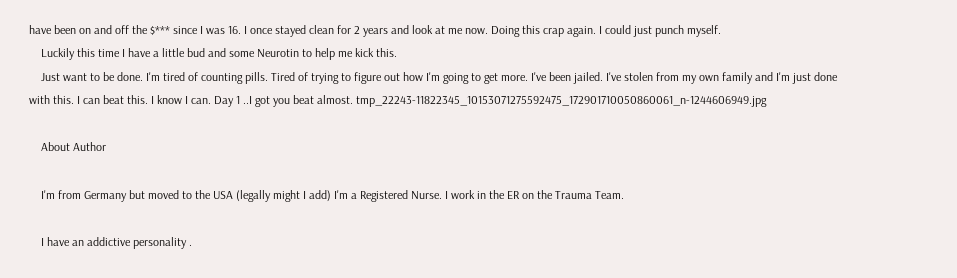have been on and off the $*** since I was 16. I once stayed clean for 2 years and look at me now. Doing this crap again. I could just punch myself.
    Luckily this time I have a little bud and some Neurotin to help me kick this.
    Just want to be done. I'm tired of counting pills. Tired of trying to figure out how I'm going to get more. I've been jailed. I've stolen from my own family and I'm just done with this. I can beat this. I know I can. Day 1 ..I got you beat almost. tmp_22243-11822345_10153071275592475_172901710050860061_n-1244606949.jpg

    About Author

    I'm from Germany but moved to the USA (legally might I add) I'm a Registered Nurse. I work in the ER on the Trauma Team.

    I have an addictive personality .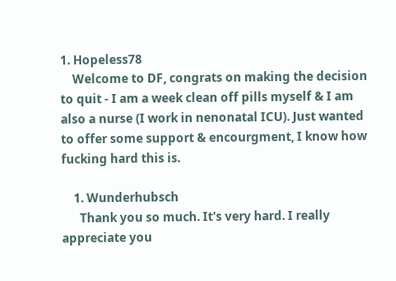1. Hopeless78
    Welcome to DF, congrats on making the decision to quit - I am a week clean off pills myself & I am also a nurse (I work in nenonatal ICU). Just wanted to offer some support & encourgment, I know how fucking hard this is.

    1. Wunderhubsch
      Thank you so much. It's very hard. I really appreciate you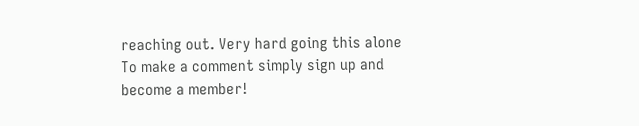reaching out. Very hard going this alone
To make a comment simply sign up and become a member!